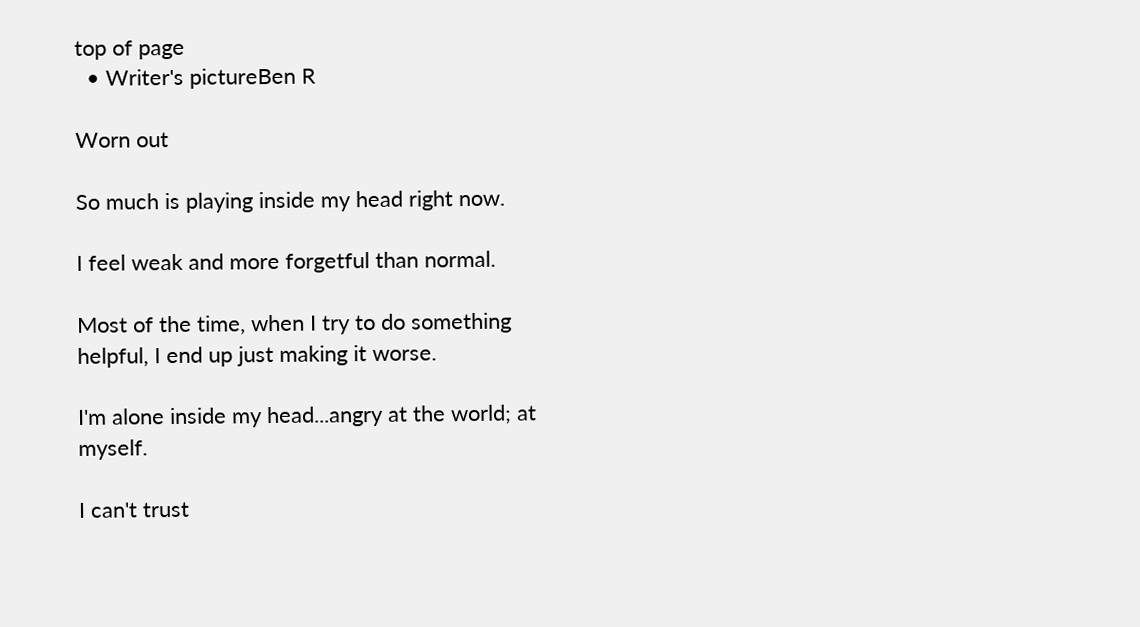top of page
  • Writer's pictureBen R

Worn out

So much is playing inside my head right now.

I feel weak and more forgetful than normal.

Most of the time, when I try to do something helpful, I end up just making it worse.

I'm alone inside my head...angry at the world; at myself.

I can't trust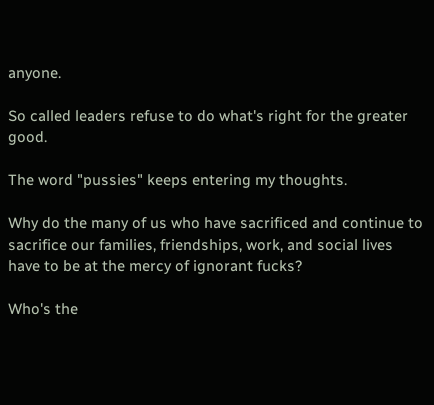anyone.

So called leaders refuse to do what's right for the greater good.

The word "pussies" keeps entering my thoughts.

Why do the many of us who have sacrificed and continue to sacrifice our families, friendships, work, and social lives have to be at the mercy of ignorant fucks?

Who's the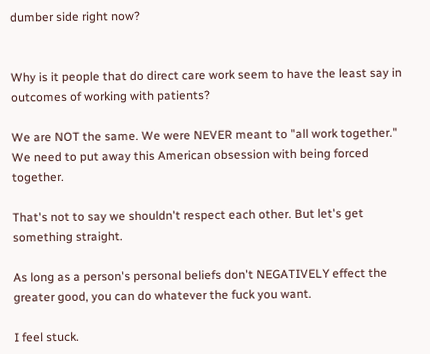dumber side right now?


Why is it people that do direct care work seem to have the least say in outcomes of working with patients?

We are NOT the same. We were NEVER meant to "all work together." We need to put away this American obsession with being forced together.

That's not to say we shouldn't respect each other. But let's get something straight.

As long as a person's personal beliefs don't NEGATIVELY effect the greater good, you can do whatever the fuck you want.

I feel stuck.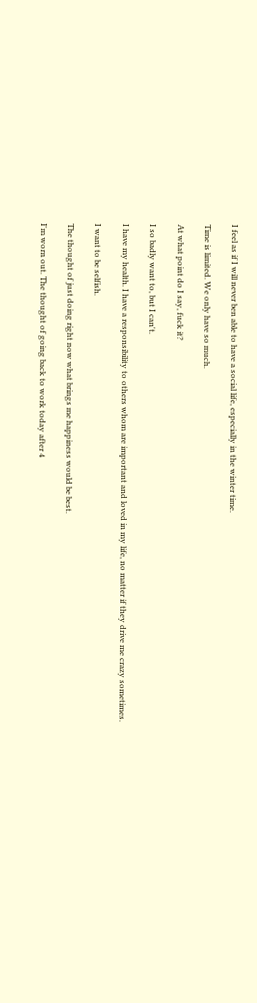I feel as if I will never ben able to have a social life, especially in the winter time.

Time is limited. We only have so much.

At what point do I say, fuck it?

I so badly want to, but I can't.

I have my health. I have a responsibility to others whom are important and loved in my life, no matter if they drive me crazy sometimes.

I want to be selfish.

The thought of just doing right now what brings me happiness would be best.

I'm worn out. The thought of going back to work today after 4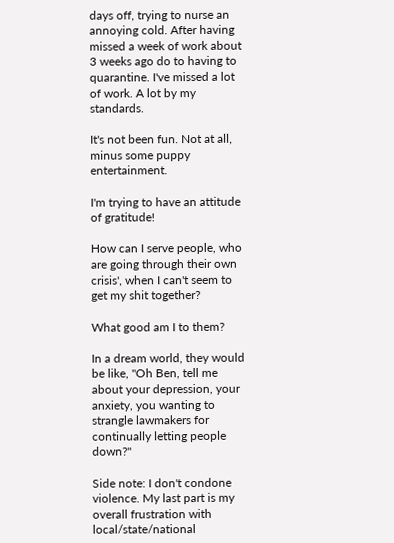days off, trying to nurse an annoying cold. After having missed a week of work about 3 weeks ago do to having to quarantine. I've missed a lot of work. A lot by my standards.

It's not been fun. Not at all, minus some puppy entertainment.

I'm trying to have an attitude of gratitude!

How can I serve people, who are going through their own crisis', when I can't seem to get my shit together?

What good am I to them?

In a dream world, they would be like, "Oh Ben, tell me about your depression, your anxiety, you wanting to strangle lawmakers for continually letting people down?"

Side note: I don't condone violence. My last part is my overall frustration with local/state/national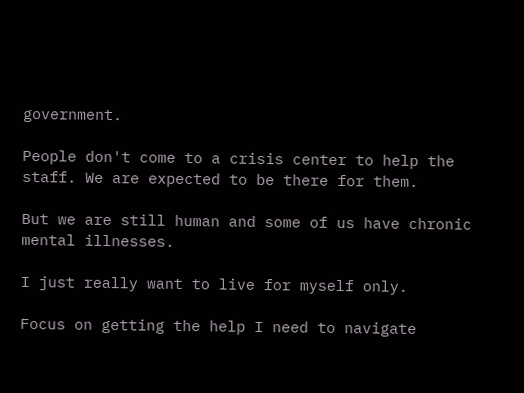government.

People don't come to a crisis center to help the staff. We are expected to be there for them.

But we are still human and some of us have chronic mental illnesses.

I just really want to live for myself only.

Focus on getting the help I need to navigate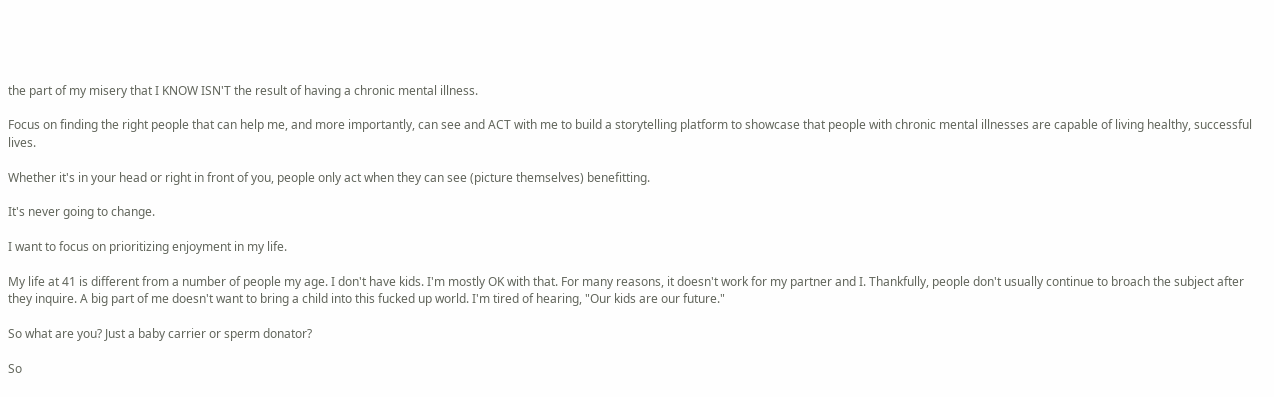the part of my misery that I KNOW ISN'T the result of having a chronic mental illness.

Focus on finding the right people that can help me, and more importantly, can see and ACT with me to build a storytelling platform to showcase that people with chronic mental illnesses are capable of living healthy, successful lives.

Whether it's in your head or right in front of you, people only act when they can see (picture themselves) benefitting.

It's never going to change.

I want to focus on prioritizing enjoyment in my life.

My life at 41 is different from a number of people my age. I don't have kids. I'm mostly OK with that. For many reasons, it doesn't work for my partner and I. Thankfully, people don't usually continue to broach the subject after they inquire. A big part of me doesn't want to bring a child into this fucked up world. I'm tired of hearing, "Our kids are our future."

So what are you? Just a baby carrier or sperm donator?

So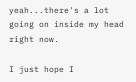yeah...there's a lot going on inside my head right now.

I just hope I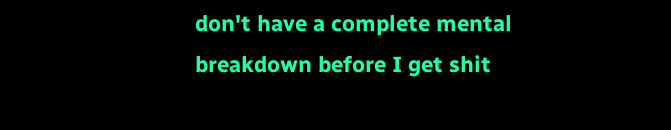don't have a complete mental breakdown before I get shit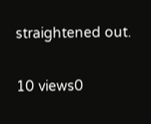straightened out.

10 views0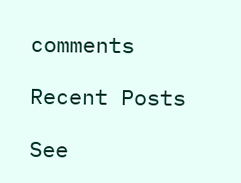comments

Recent Posts

See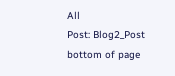All
Post: Blog2_Post
bottom of page